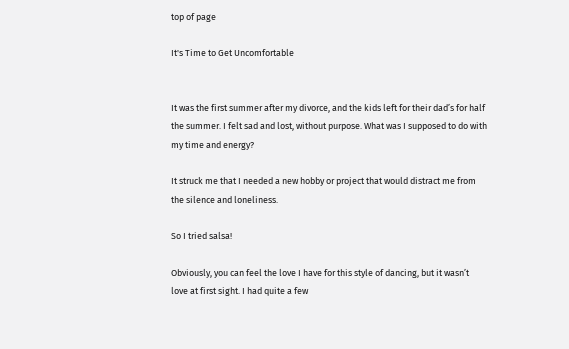top of page

It's Time to Get Uncomfortable


It was the first summer after my divorce, and the kids left for their dad’s for half the summer. I felt sad and lost, without purpose. What was I supposed to do with my time and energy?

It struck me that I needed a new hobby or project that would distract me from the silence and loneliness.

So I tried salsa!

Obviously, you can feel the love I have for this style of dancing, but it wasn’t love at first sight. I had quite a few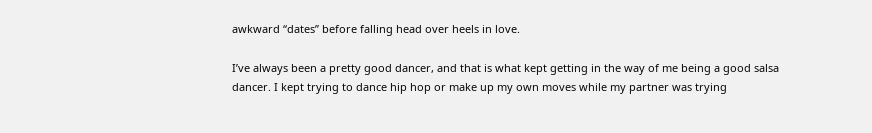awkward “dates” before falling head over heels in love.

I’ve always been a pretty good dancer, and that is what kept getting in the way of me being a good salsa dancer. I kept trying to dance hip hop or make up my own moves while my partner was trying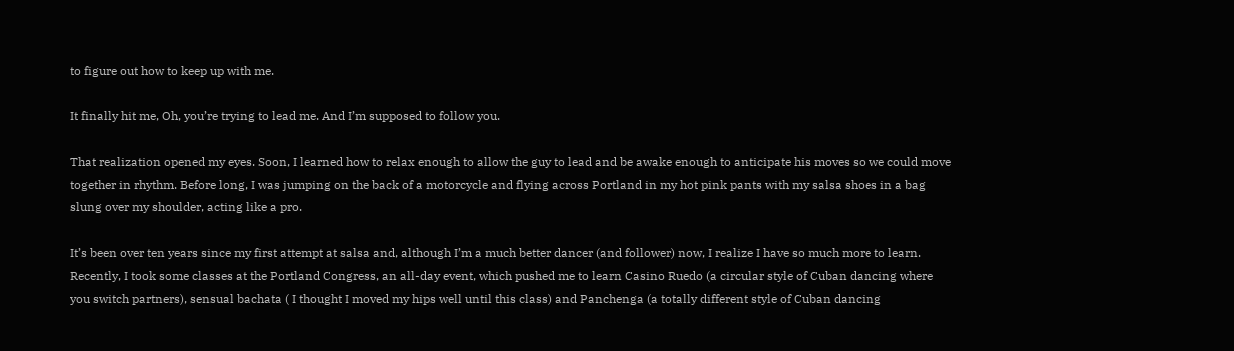to figure out how to keep up with me.

It finally hit me, Oh, you’re trying to lead me. And I’m supposed to follow you.

That realization opened my eyes. Soon, I learned how to relax enough to allow the guy to lead and be awake enough to anticipate his moves so we could move together in rhythm. Before long, I was jumping on the back of a motorcycle and flying across Portland in my hot pink pants with my salsa shoes in a bag slung over my shoulder, acting like a pro.

It’s been over ten years since my first attempt at salsa and, although I’m a much better dancer (and follower) now, I realize I have so much more to learn. Recently, I took some classes at the Portland Congress, an all-day event, which pushed me to learn Casino Ruedo (a circular style of Cuban dancing where you switch partners), sensual bachata ( I thought I moved my hips well until this class) and Panchenga (a totally different style of Cuban dancing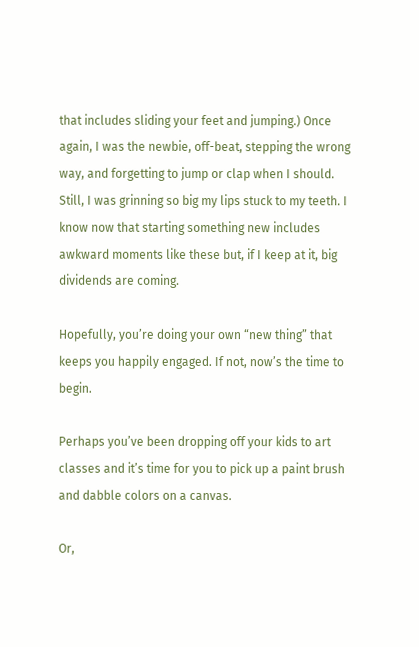that includes sliding your feet and jumping.) Once again, I was the newbie, off-beat, stepping the wrong way, and forgetting to jump or clap when I should. Still, I was grinning so big my lips stuck to my teeth. I know now that starting something new includes awkward moments like these but, if I keep at it, big dividends are coming.

Hopefully, you’re doing your own “new thing” that keeps you happily engaged. If not, now’s the time to begin.

Perhaps you’ve been dropping off your kids to art classes and it’s time for you to pick up a paint brush and dabble colors on a canvas.

Or,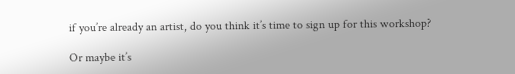if you’re already an artist, do you think it’s time to sign up for this workshop?

Or maybe it’s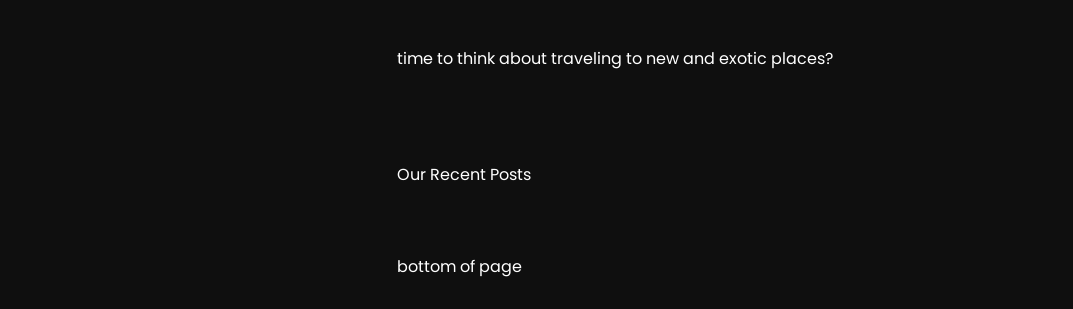time to think about traveling to new and exotic places?




Our Recent Posts



bottom of page